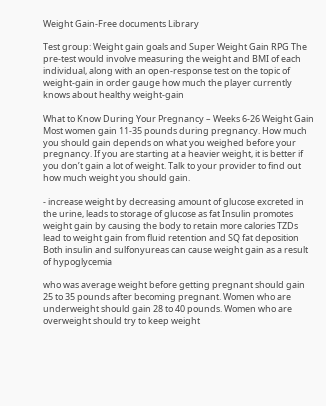Weight Gain-Free documents Library

Test group: Weight gain goals and Super Weight Gain RPG The pre-test would involve measuring the weight and BMI of each individual, along with an open-response test on the topic of weight-gain in order gauge how much the player currently knows about healthy weight-gain

What to Know During Your Pregnancy – Weeks 6-26 Weight Gain Most women gain 11-35 pounds during pregnancy. How much you should gain depends on what you weighed before your pregnancy. If you are starting at a heavier weight, it is better if you don’t gain a lot of weight. Talk to your provider to find out how much weight you should gain.

- increase weight by decreasing amount of glucose excreted in the urine, leads to storage of glucose as fat Insulin promotes weight gain by causing the body to retain more calories TZDs lead to weight gain from fluid retention and SQ fat deposition Both insulin and sulfonyureas can cause weight gain as a result of hypoglycemia

who was average weight before getting pregnant should gain 25 to 35 pounds after becoming pregnant. Women who are underweight should gain 28 to 40 pounds. Women who are overweight should try to keep weight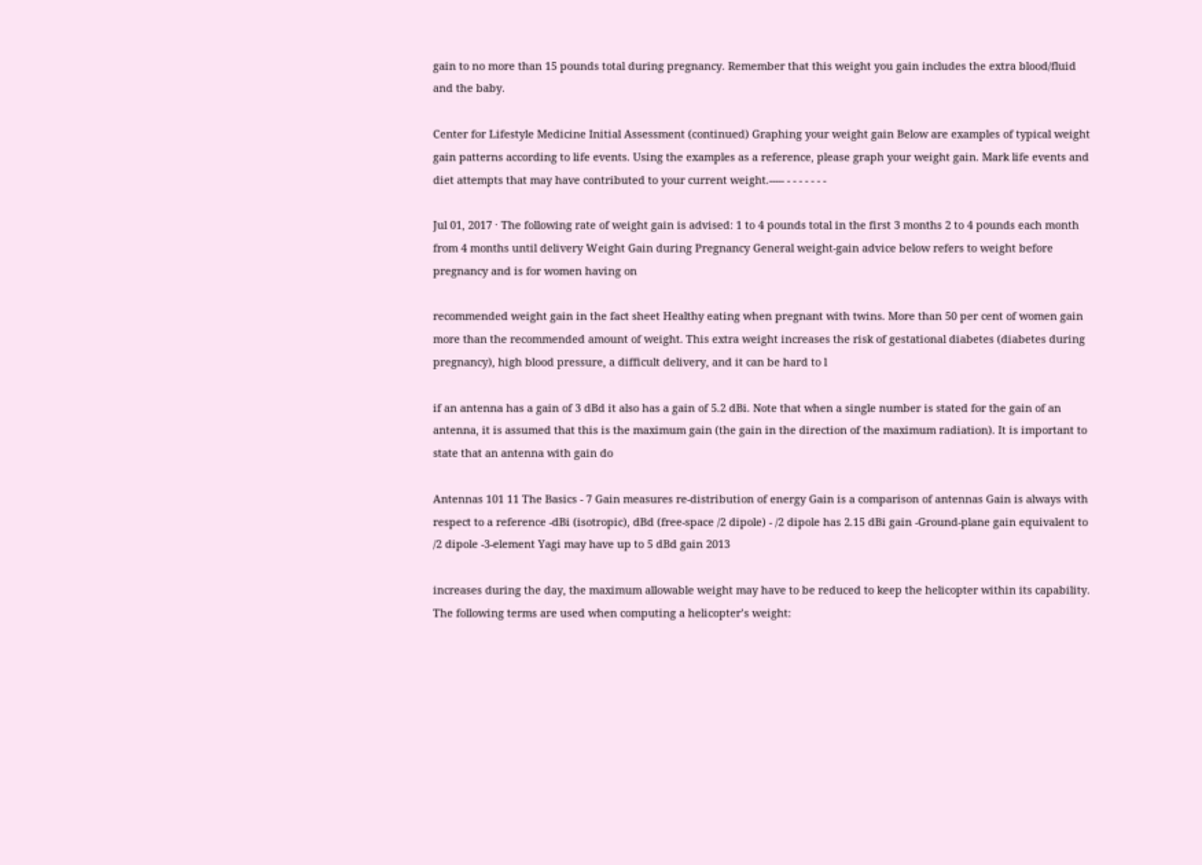gain to no more than 15 pounds total during pregnancy. Remember that this weight you gain includes the extra blood/fluid and the baby.

Center for Lifestyle Medicine Initial Assessment (continued) Graphing your weight gain Below are examples of typical weight gain patterns according to life events. Using the examples as a reference, please graph your weight gain. Mark life events and diet attempts that may have contributed to your current weight.----- - - - - - - -

Jul 01, 2017 · The following rate of weight gain is advised: 1 to 4 pounds total in the first 3 months 2 to 4 pounds each month from 4 months until delivery Weight Gain during Pregnancy General weight-gain advice below refers to weight before pregnancy and is for women having on

recommended weight gain in the fact sheet Healthy eating when pregnant with twins. More than 50 per cent of women gain more than the recommended amount of weight. This extra weight increases the risk of gestational diabetes (diabetes during pregnancy), high blood pressure, a difficult delivery, and it can be hard to l

if an antenna has a gain of 3 dBd it also has a gain of 5.2 dBi. Note that when a single number is stated for the gain of an antenna, it is assumed that this is the maximum gain (the gain in the direction of the maximum radiation). It is important to state that an antenna with gain do

Antennas 101 11 The Basics - 7 Gain measures re-distribution of energy Gain is a comparison of antennas Gain is always with respect to a reference -dBi (isotropic), dBd (free-space /2 dipole) - /2 dipole has 2.15 dBi gain -Ground-plane gain equivalent to /2 dipole -3-element Yagi may have up to 5 dBd gain 2013

increases during the day, the maximum allowable weight may have to be reduced to keep the helicopter within its capability. The following terms are used when computing a helicopter’s weight: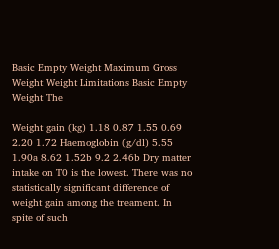Basic Empty Weight Maximum Gross Weight Weight Limitations Basic Empty Weight The

Weight gain (kg) 1.18 0.87 1.55 0.69 2.20 1.72 Haemoglobin (g/dl) 5.55 1.90a 8.62 1.52b 9.2 2.46b Dry matter intake on T0 is the lowest. There was no statistically significant difference of weight gain among the treament. In spite of such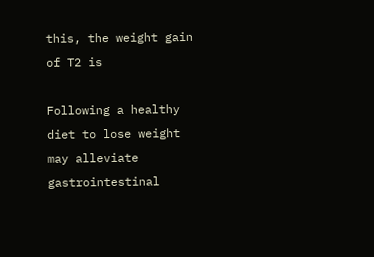this, the weight gain of T2 is

Following a healthy diet to lose weight may alleviate gastrointestinal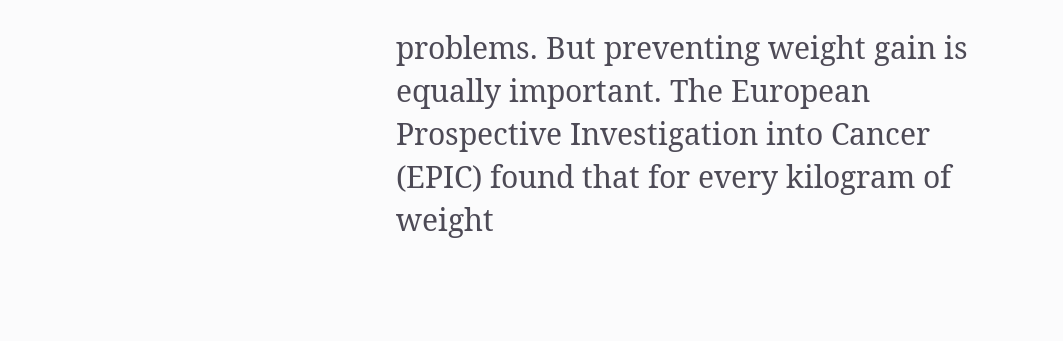problems. But preventing weight gain is equally important. The European Prospective Investigation into Cancer (EPIC) found that for every kilogram of weight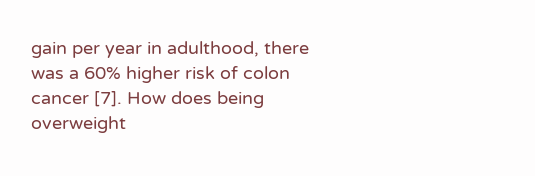gain per year in adulthood, there was a 60% higher risk of colon cancer [7]. How does being overweight